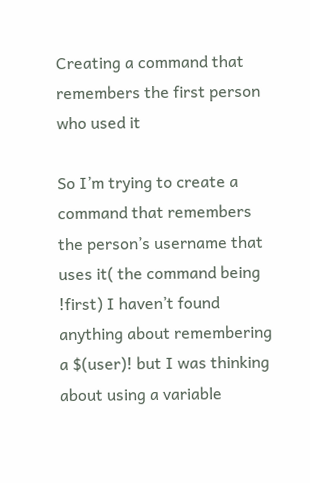Creating a command that remembers the first person who used it

So I’m trying to create a command that remembers the person’s username that uses it( the command being !first) I haven’t found anything about remembering a $(user)! but I was thinking about using a variable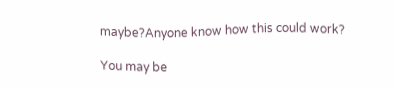maybe?Anyone know how this could work?

You may be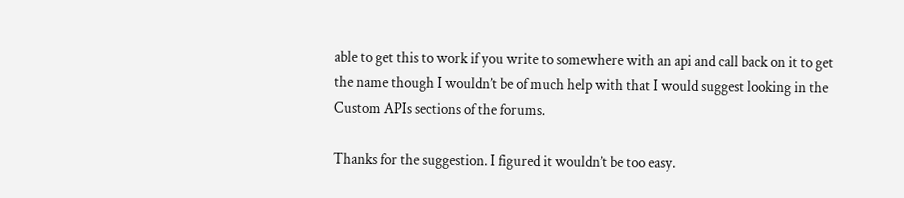able to get this to work if you write to somewhere with an api and call back on it to get the name though I wouldn’t be of much help with that I would suggest looking in the Custom APIs sections of the forums.

Thanks for the suggestion. I figured it wouldn’t be too easy.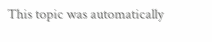This topic was automatically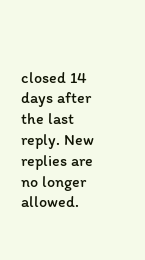closed 14 days after the last reply. New replies are no longer allowed.